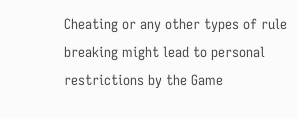Cheating or any other types of rule breaking might lead to personal restrictions by the Game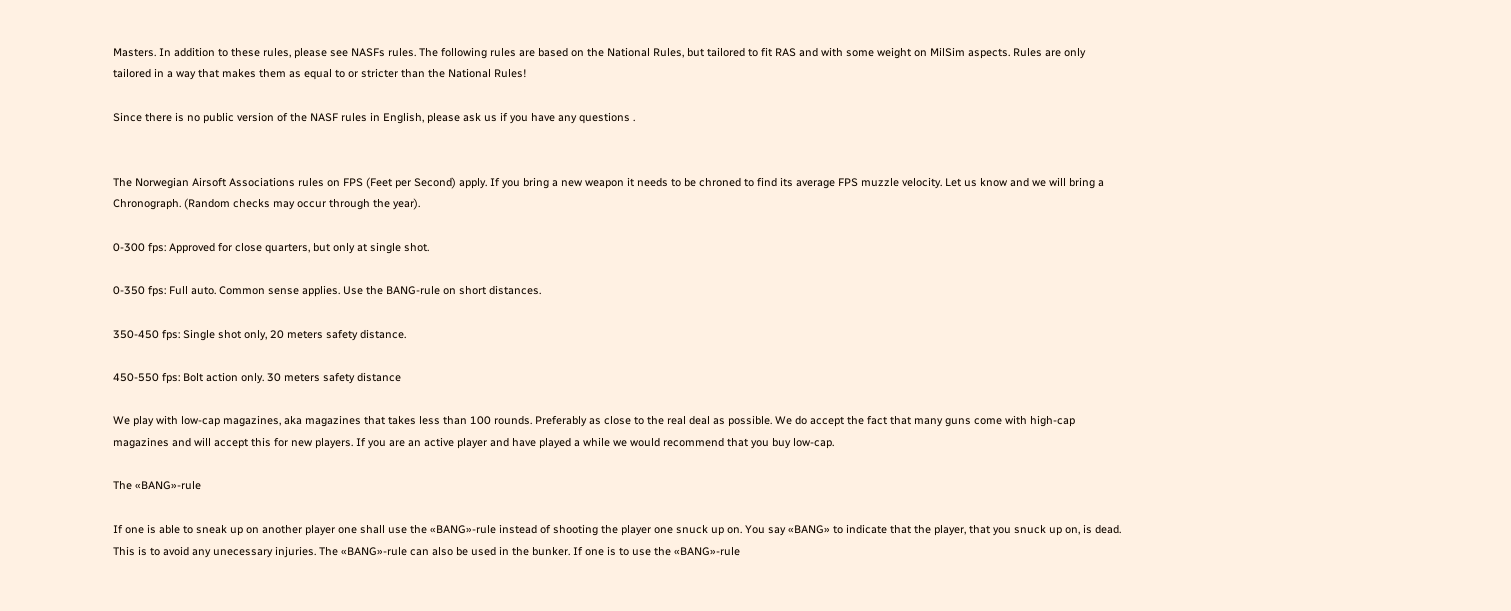Masters. In addition to these rules, please see NASFs rules. The following rules are based on the National Rules, but tailored to fit RAS and with some weight on MilSim aspects. Rules are only tailored in a way that makes them as equal to or stricter than the National Rules!

Since there is no public version of the NASF rules in English, please ask us if you have any questions .


The Norwegian Airsoft Associations rules on FPS (Feet per Second) apply. If you bring a new weapon it needs to be chroned to find its average FPS muzzle velocity. Let us know and we will bring a Chronograph. (Random checks may occur through the year).

0-300 fps: Approved for close quarters, but only at single shot.

0-350 fps: Full auto. Common sense applies. Use the BANG-rule on short distances.

350-450 fps: Single shot only, 20 meters safety distance.

450-550 fps: Bolt action only. 30 meters safety distance

We play with low-cap magazines, aka magazines that takes less than 100 rounds. Preferably as close to the real deal as possible. We do accept the fact that many guns come with high-cap magazines and will accept this for new players. If you are an active player and have played a while we would recommend that you buy low-cap.

The «BANG»-rule

If one is able to sneak up on another player one shall use the «BANG»-rule instead of shooting the player one snuck up on. You say «BANG» to indicate that the player, that you snuck up on, is dead. This is to avoid any unecessary injuries. The «BANG»-rule can also be used in the bunker. If one is to use the «BANG»-rule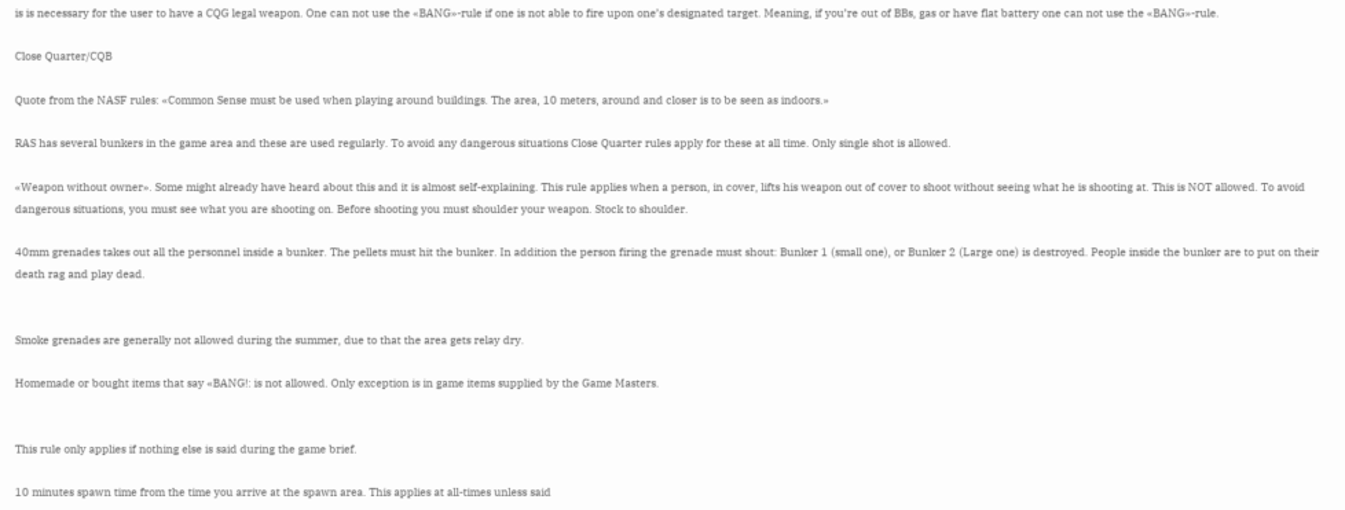is is necessary for the user to have a CQG legal weapon. One can not use the «BANG»-rule if one is not able to fire upon one’s designated target. Meaning, if you’re out of BBs, gas or have flat battery one can not use the «BANG»-rule.

Close Quarter/CQB

Quote from the NASF rules: «Common Sense must be used when playing around buildings. The area, 10 meters, around and closer is to be seen as indoors.»

RAS has several bunkers in the game area and these are used regularly. To avoid any dangerous situations Close Quarter rules apply for these at all time. Only single shot is allowed.

«Weapon without owner». Some might already have heard about this and it is almost self-explaining. This rule applies when a person, in cover, lifts his weapon out of cover to shoot without seeing what he is shooting at. This is NOT allowed. To avoid dangerous situations, you must see what you are shooting on. Before shooting you must shoulder your weapon. Stock to shoulder.

40mm grenades takes out all the personnel inside a bunker. The pellets must hit the bunker. In addition the person firing the grenade must shout: Bunker 1 (small one), or Bunker 2 (Large one) is destroyed. People inside the bunker are to put on their death rag and play dead.


Smoke grenades are generally not allowed during the summer, due to that the area gets relay dry.

Homemade or bought items that say «BANG!: is not allowed. Only exception is in game items supplied by the Game Masters.


This rule only applies if nothing else is said during the game brief.

10 minutes spawn time from the time you arrive at the spawn area. This applies at all-times unless said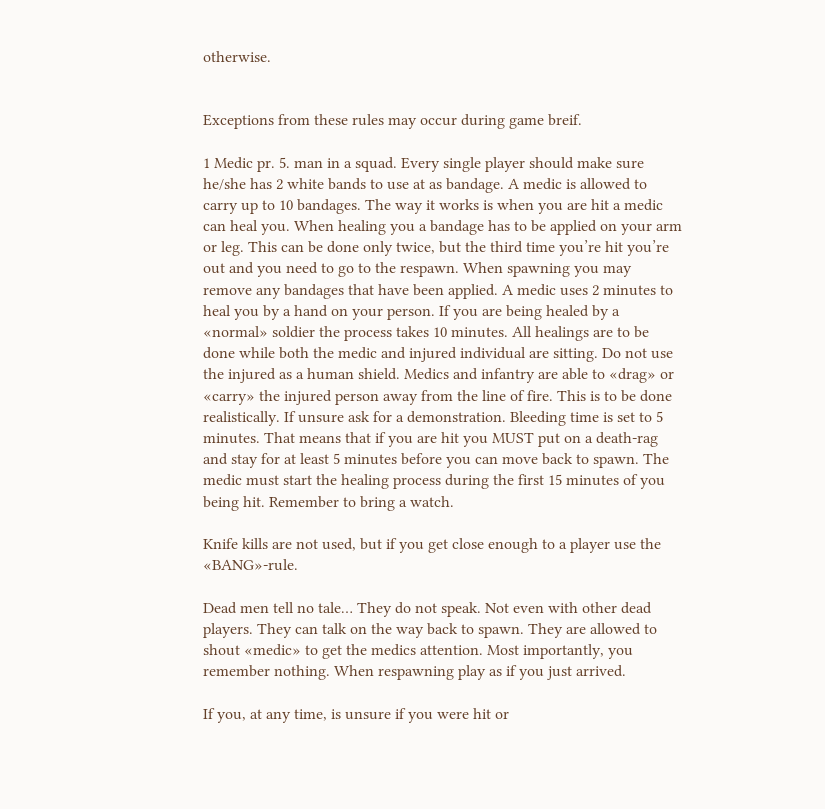otherwise.


Exceptions from these rules may occur during game breif.

1 Medic pr. 5. man in a squad. Every single player should make sure he/she has 2 white bands to use at as bandage. A medic is allowed to carry up to 10 bandages. The way it works is when you are hit a medic can heal you. When healing you a bandage has to be applied on your arm or leg. This can be done only twice, but the third time you’re hit you’re out and you need to go to the respawn. When spawning you may remove any bandages that have been applied. A medic uses 2 minutes to heal you by a hand on your person. If you are being healed by a «normal» soldier the process takes 10 minutes. All healings are to be done while both the medic and injured individual are sitting. Do not use the injured as a human shield. Medics and infantry are able to «drag» or «carry» the injured person away from the line of fire. This is to be done realistically. If unsure ask for a demonstration. Bleeding time is set to 5 minutes. That means that if you are hit you MUST put on a death-rag and stay for at least 5 minutes before you can move back to spawn. The medic must start the healing process during the first 15 minutes of you being hit. Remember to bring a watch.

Knife kills are not used, but if you get close enough to a player use the «BANG»-rule.

Dead men tell no tale… They do not speak. Not even with other dead players. They can talk on the way back to spawn. They are allowed to shout «medic» to get the medics attention. Most importantly, you remember nothing. When respawning play as if you just arrived.

If you, at any time, is unsure if you were hit or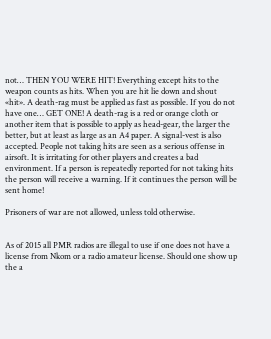not… THEN YOU WERE HIT! Everything except hits to the weapon counts as hits. When you are hit lie down and shout «hit». A death-rag must be applied as fast as possible. If you do not have one… GET ONE! A death-rag is a red or orange cloth or another item that is possible to apply as head-gear, the larger the better, but at least as large as an A4 paper. A signal-vest is also accepted. People not taking hits are seen as a serious offense in airsoft. It is irritating for other players and creates a bad environment. If a person is repeatedly reported for not taking hits the person will receive a warning. If it continues the person will be sent home!

Prisoners of war are not allowed, unless told otherwise.


As of 2015 all PMR radios are illegal to use if one does not have a license from Nkom or a radio amateur license. Should one show up the a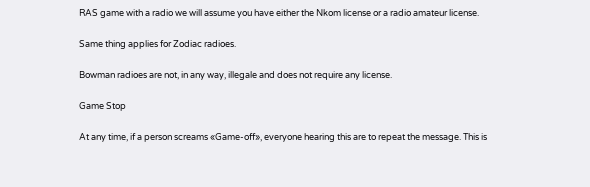RAS game with a radio we will assume you have either the Nkom license or a radio amateur license.

Same thing applies for Zodiac radioes.

Bowman radioes are not, in any way, illegale and does not require any license.

Game Stop

At any time, if a person screams «Game-off», everyone hearing this are to repeat the message. This is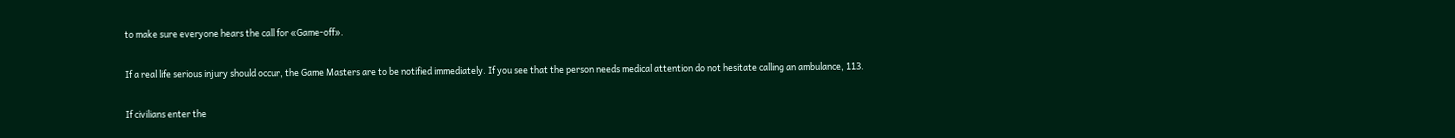to make sure everyone hears the call for «Game-off».

If a real life serious injury should occur, the Game Masters are to be notified immediately. If you see that the person needs medical attention do not hesitate calling an ambulance, 113.

If civilians enter the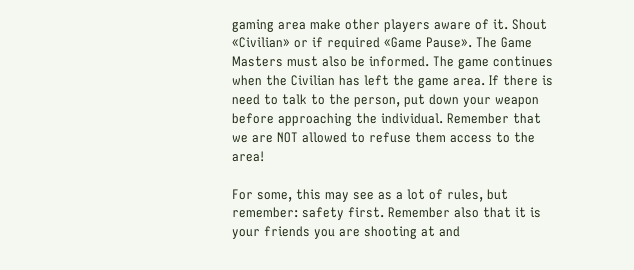gaming area make other players aware of it. Shout «Civilian» or if required «Game Pause». The Game Masters must also be informed. The game continues when the Civilian has left the game area. If there is need to talk to the person, put down your weapon before approaching the individual. Remember that we are NOT allowed to refuse them access to the area!

For some, this may see as a lot of rules, but remember: safety first. Remember also that it is your friends you are shooting at and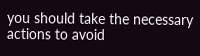you should take the necessary actions to avoid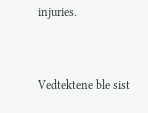injuries.


Vedtektene ble sist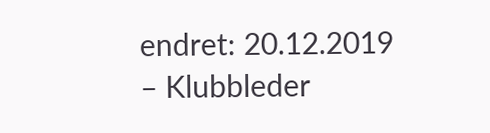endret: 20.12.2019
– Klubbleder